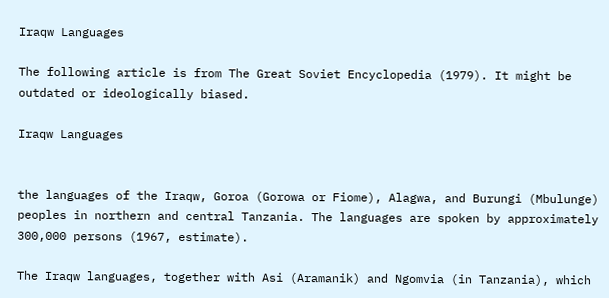Iraqw Languages

The following article is from The Great Soviet Encyclopedia (1979). It might be outdated or ideologically biased.

Iraqw Languages


the languages of the Iraqw, Goroa (Gorowa or Fiome), Alagwa, and Burungi (Mbulunge) peoples in northern and central Tanzania. The languages are spoken by approximately 300,000 persons (1967, estimate).

The Iraqw languages, together with Asi (Aramanik) and Ngomvia (in Tanzania), which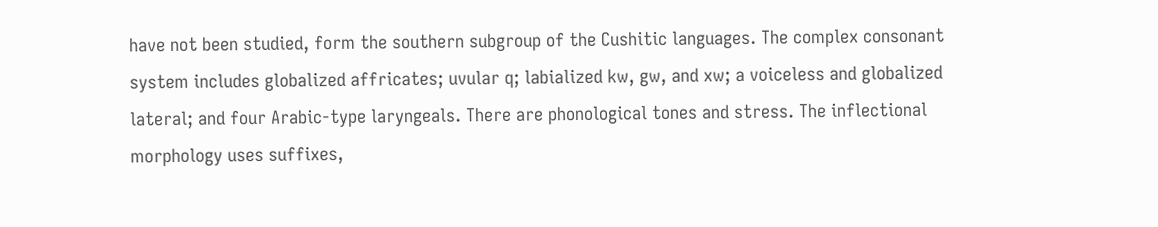have not been studied, form the southern subgroup of the Cushitic languages. The complex consonant system includes globalized affricates; uvular q; labialized kw, gw, and xw; a voiceless and globalized lateral; and four Arabic-type laryngeals. There are phonological tones and stress. The inflectional morphology uses suffixes,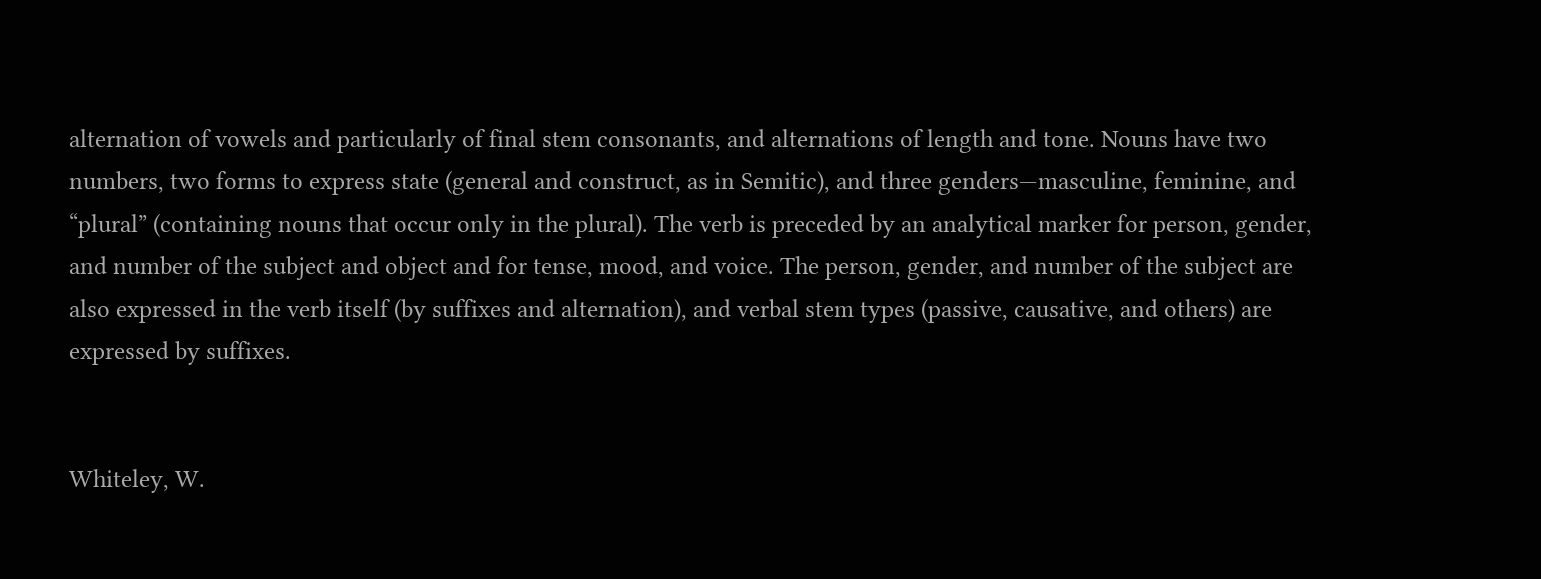alternation of vowels and particularly of final stem consonants, and alternations of length and tone. Nouns have two numbers, two forms to express state (general and construct, as in Semitic), and three genders—masculine, feminine, and “plural” (containing nouns that occur only in the plural). The verb is preceded by an analytical marker for person, gender, and number of the subject and object and for tense, mood, and voice. The person, gender, and number of the subject are also expressed in the verb itself (by suffixes and alternation), and verbal stem types (passive, causative, and others) are expressed by suffixes.


Whiteley, W.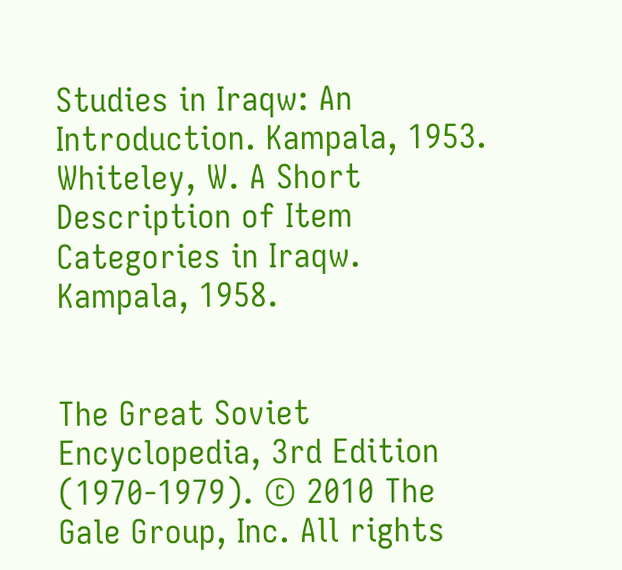Studies in Iraqw: An Introduction. Kampala, 1953.
Whiteley, W. A Short Description of Item Categories in Iraqw. Kampala, 1958.


The Great Soviet Encyclopedia, 3rd Edition (1970-1979). © 2010 The Gale Group, Inc. All rights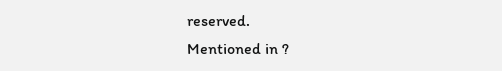reserved.
Mentioned in ?